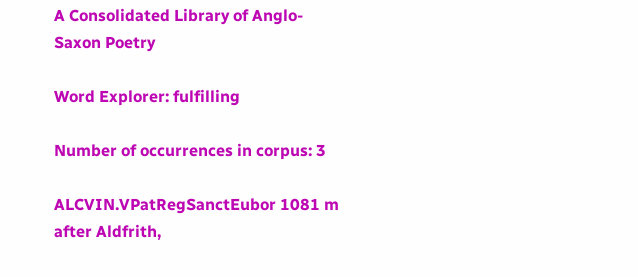A Consolidated Library of Anglo-Saxon Poetry

Word Explorer: fulfilling

Number of occurrences in corpus: 3

ALCVIN.VPatRegSanctEubor 1081 m after Aldfrith,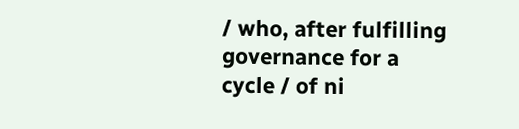/ who, after fulfilling governance for a cycle / of ni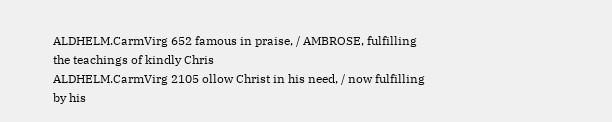ALDHELM.CarmVirg 652 famous in praise, / AMBROSE, fulfilling the teachings of kindly Chris
ALDHELM.CarmVirg 2105 ollow Christ in his need, / now fulfilling by his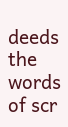deeds the words of scr